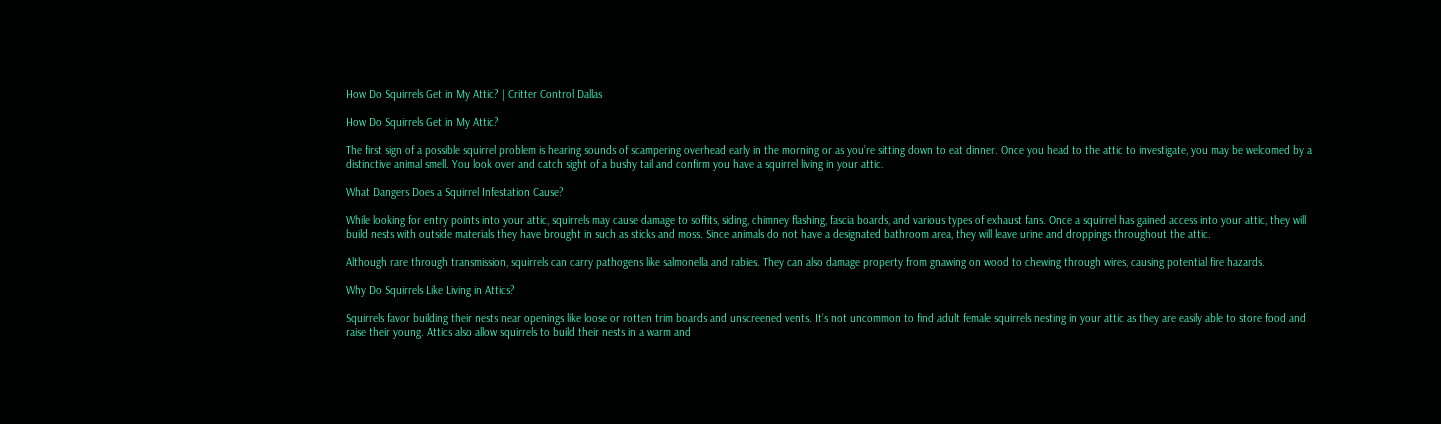How Do Squirrels Get in My Attic? | Critter Control Dallas

How Do Squirrels Get in My Attic?

The first sign of a possible squirrel problem is hearing sounds of scampering overhead early in the morning or as you’re sitting down to eat dinner. Once you head to the attic to investigate, you may be welcomed by a distinctive animal smell. You look over and catch sight of a bushy tail and confirm you have a squirrel living in your attic.

What Dangers Does a Squirrel Infestation Cause?

While looking for entry points into your attic, squirrels may cause damage to soffits, siding, chimney flashing, fascia boards, and various types of exhaust fans. Once a squirrel has gained access into your attic, they will build nests with outside materials they have brought in such as sticks and moss. Since animals do not have a designated bathroom area, they will leave urine and droppings throughout the attic.

Although rare through transmission, squirrels can carry pathogens like salmonella and rabies. They can also damage property from gnawing on wood to chewing through wires, causing potential fire hazards.

Why Do Squirrels Like Living in Attics?

Squirrels favor building their nests near openings like loose or rotten trim boards and unscreened vents. It’s not uncommon to find adult female squirrels nesting in your attic as they are easily able to store food and raise their young. Attics also allow squirrels to build their nests in a warm and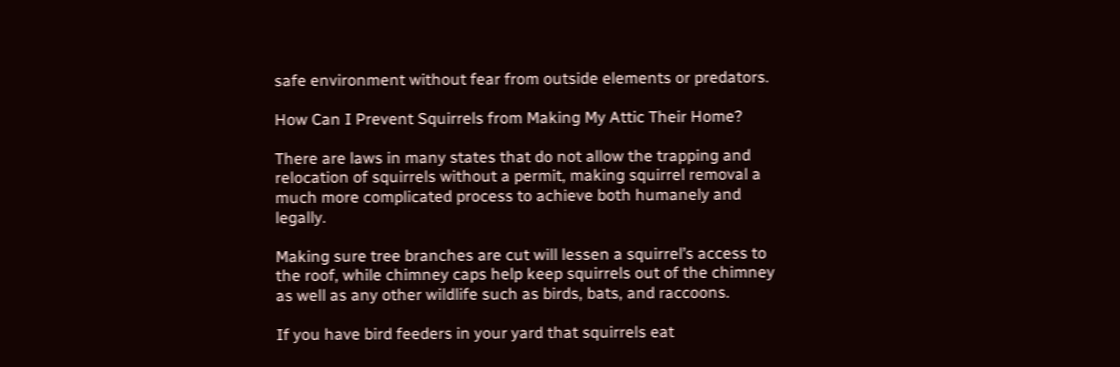safe environment without fear from outside elements or predators.

How Can I Prevent Squirrels from Making My Attic Their Home?

There are laws in many states that do not allow the trapping and relocation of squirrels without a permit, making squirrel removal a much more complicated process to achieve both humanely and legally.

Making sure tree branches are cut will lessen a squirrel’s access to the roof, while chimney caps help keep squirrels out of the chimney as well as any other wildlife such as birds, bats, and raccoons.

If you have bird feeders in your yard that squirrels eat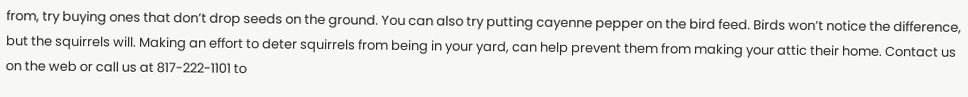from, try buying ones that don’t drop seeds on the ground. You can also try putting cayenne pepper on the bird feed. Birds won’t notice the difference, but the squirrels will. Making an effort to deter squirrels from being in your yard, can help prevent them from making your attic their home. Contact us on the web or call us at 817-222-1101 to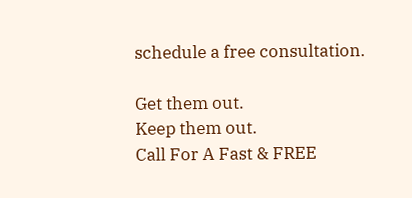schedule a free consultation.

Get them out.
Keep them out.
Call For A Fast & FREE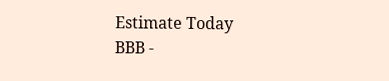Estimate Today
BBB -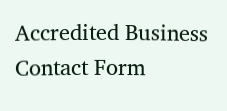Accredited Business
Contact Form